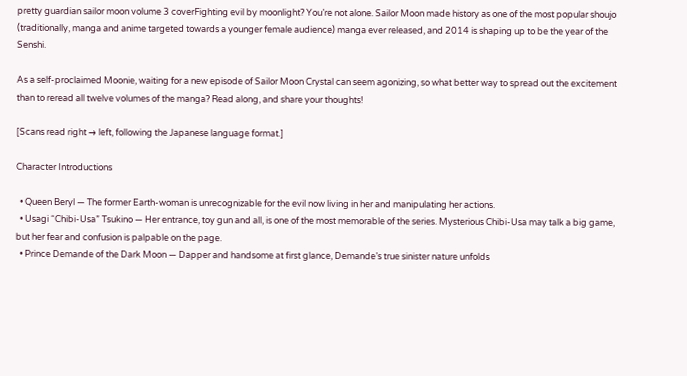pretty guardian sailor moon volume 3 coverFighting evil by moonlight? You’re not alone. Sailor Moon made history as one of the most popular shoujo (traditionally, manga and anime targeted towards a younger female audience) manga ever released, and 2014 is shaping up to be the year of the Senshi.

As a self-proclaimed Moonie, waiting for a new episode of Sailor Moon Crystal can seem agonizing, so what better way to spread out the excitement than to reread all twelve volumes of the manga? Read along, and share your thoughts!

[Scans read right → left, following the Japanese language format.]

Character Introductions

  • Queen Beryl — The former Earth-woman is unrecognizable for the evil now living in her and manipulating her actions.
  • Usagi “Chibi-Usa” Tsukino — Her entrance, toy gun and all, is one of the most memorable of the series. Mysterious Chibi-Usa may talk a big game, but her fear and confusion is palpable on the page.
  • Prince Demande of the Dark Moon — Dapper and handsome at first glance, Demande’s true sinister nature unfolds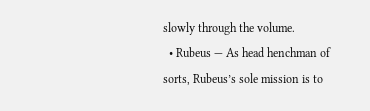slowly through the volume.
  • Rubeus — As head henchman of sorts, Rubeus’s sole mission is to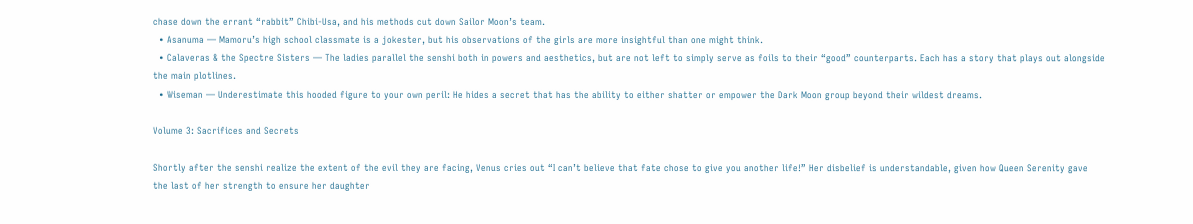chase down the errant “rabbit” Chibi-Usa, and his methods cut down Sailor Moon’s team.
  • Asanuma — Mamoru’s high school classmate is a jokester, but his observations of the girls are more insightful than one might think.
  • Calaveras & the Spectre Sisters — The ladies parallel the senshi both in powers and aesthetics, but are not left to simply serve as foils to their “good” counterparts. Each has a story that plays out alongside the main plotlines.
  • Wiseman — Underestimate this hooded figure to your own peril: He hides a secret that has the ability to either shatter or empower the Dark Moon group beyond their wildest dreams.

Volume 3: Sacrifices and Secrets

Shortly after the senshi realize the extent of the evil they are facing, Venus cries out “I can’t believe that fate chose to give you another life!” Her disbelief is understandable, given how Queen Serenity gave the last of her strength to ensure her daughter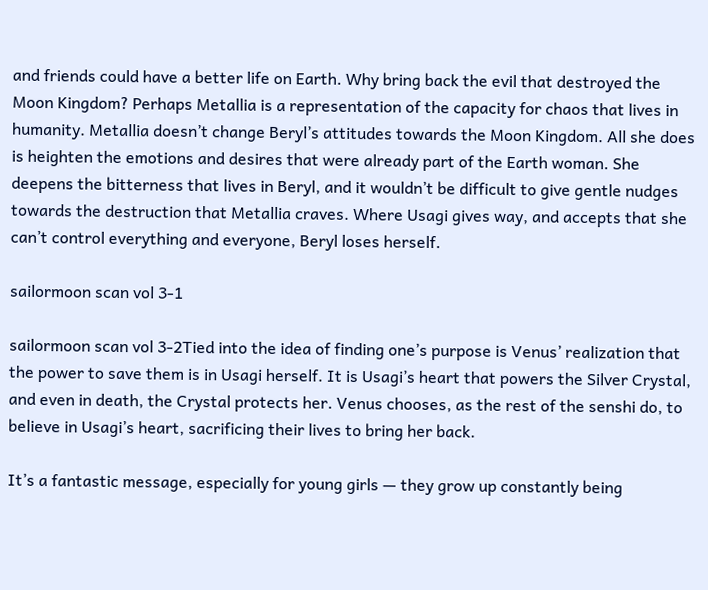and friends could have a better life on Earth. Why bring back the evil that destroyed the Moon Kingdom? Perhaps Metallia is a representation of the capacity for chaos that lives in humanity. Metallia doesn’t change Beryl’s attitudes towards the Moon Kingdom. All she does is heighten the emotions and desires that were already part of the Earth woman. She deepens the bitterness that lives in Beryl, and it wouldn’t be difficult to give gentle nudges towards the destruction that Metallia craves. Where Usagi gives way, and accepts that she can’t control everything and everyone, Beryl loses herself.

sailormoon scan vol 3-1

sailormoon scan vol 3-2Tied into the idea of finding one’s purpose is Venus’ realization that the power to save them is in Usagi herself. It is Usagi’s heart that powers the Silver Crystal, and even in death, the Crystal protects her. Venus chooses, as the rest of the senshi do, to believe in Usagi’s heart, sacrificing their lives to bring her back.

It’s a fantastic message, especially for young girls — they grow up constantly being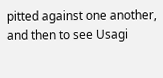pitted against one another, and then to see Usagi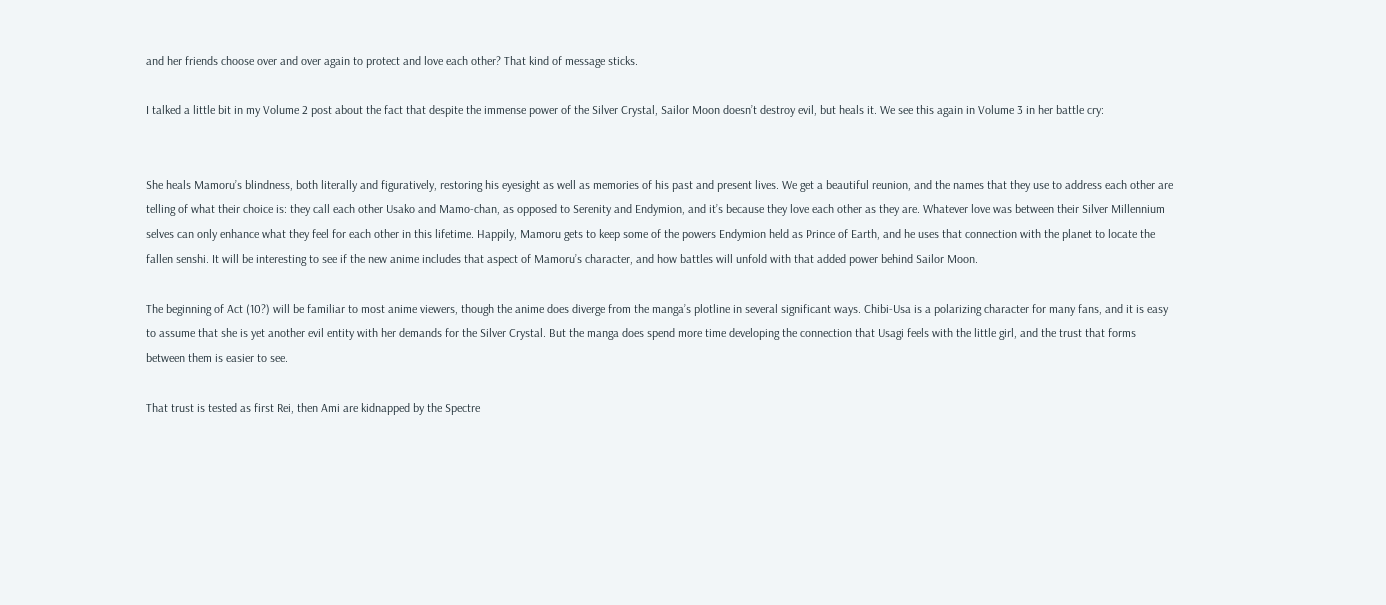and her friends choose over and over again to protect and love each other? That kind of message sticks.

I talked a little bit in my Volume 2 post about the fact that despite the immense power of the Silver Crystal, Sailor Moon doesn’t destroy evil, but heals it. We see this again in Volume 3 in her battle cry:


She heals Mamoru’s blindness, both literally and figuratively, restoring his eyesight as well as memories of his past and present lives. We get a beautiful reunion, and the names that they use to address each other are telling of what their choice is: they call each other Usako and Mamo-chan, as opposed to Serenity and Endymion, and it’s because they love each other as they are. Whatever love was between their Silver Millennium selves can only enhance what they feel for each other in this lifetime. Happily, Mamoru gets to keep some of the powers Endymion held as Prince of Earth, and he uses that connection with the planet to locate the fallen senshi. It will be interesting to see if the new anime includes that aspect of Mamoru’s character, and how battles will unfold with that added power behind Sailor Moon.

The beginning of Act (10?) will be familiar to most anime viewers, though the anime does diverge from the manga’s plotline in several significant ways. Chibi-Usa is a polarizing character for many fans, and it is easy to assume that she is yet another evil entity with her demands for the Silver Crystal. But the manga does spend more time developing the connection that Usagi feels with the little girl, and the trust that forms between them is easier to see.

That trust is tested as first Rei, then Ami are kidnapped by the Spectre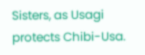Sisters, as Usagi protects Chibi-Usa.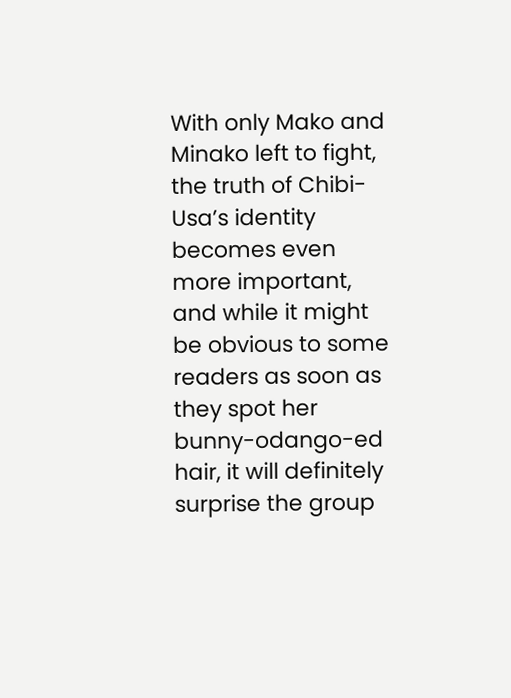With only Mako and Minako left to fight, the truth of Chibi-Usa’s identity becomes even more important, and while it might be obvious to some readers as soon as they spot her bunny-odango-ed hair, it will definitely surprise the group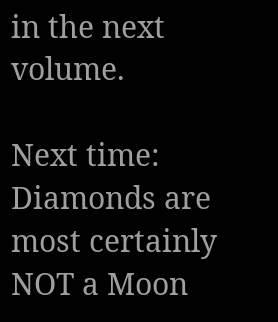in the next volume.

Next time: Diamonds are most certainly NOT a Moon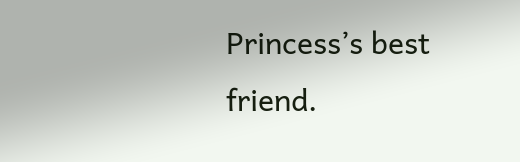Princess’s best friend.